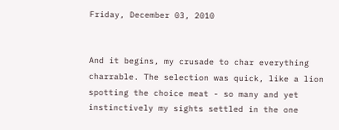Friday, December 03, 2010


And it begins, my crusade to char everything charrable. The selection was quick, like a lion spotting the choice meat - so many and yet instinctively my sights settled in the one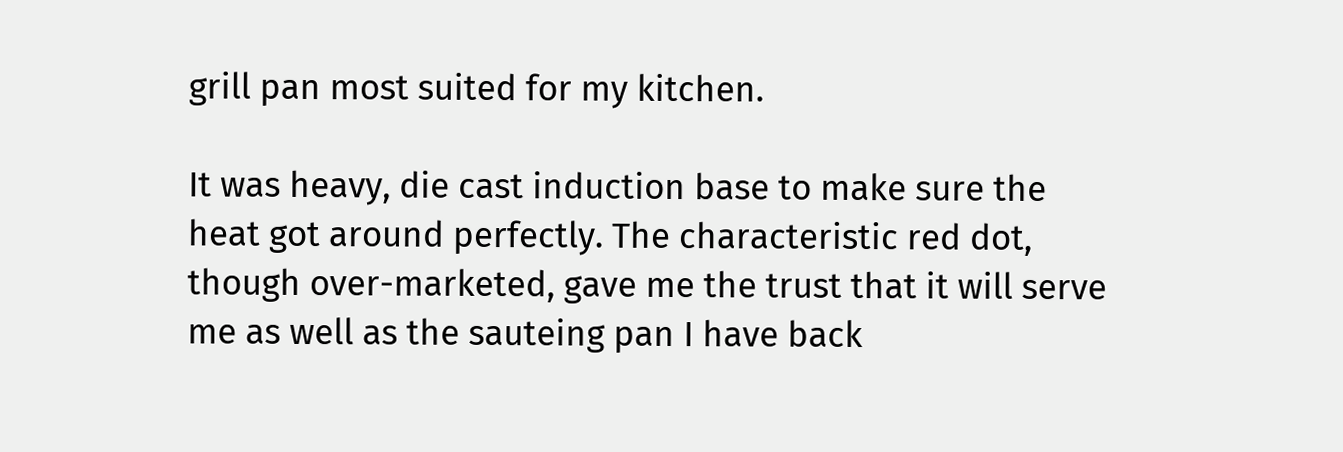grill pan most suited for my kitchen.

It was heavy, die cast induction base to make sure the heat got around perfectly. The characteristic red dot, though over-marketed, gave me the trust that it will serve me as well as the sauteing pan I have back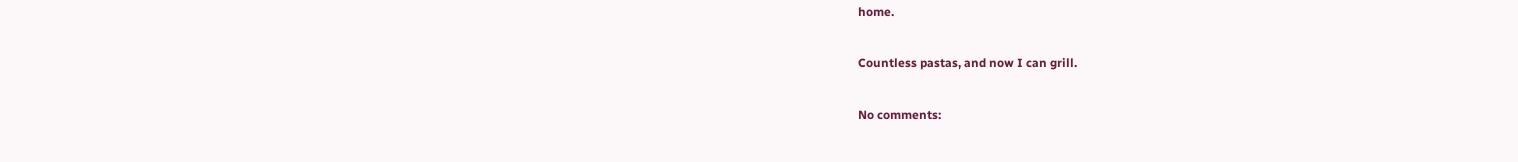home.

Countless pastas, and now I can grill.

No comments: